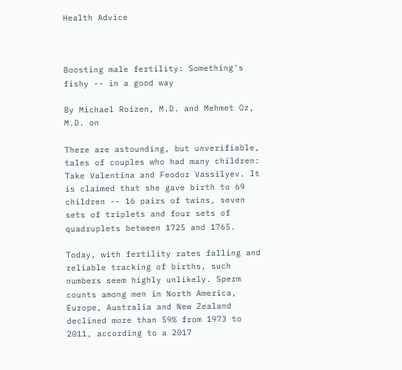Health Advice



Boosting male fertility: Something's fishy -- in a good way

By Michael Roizen, M.D. and Mehmet Oz, M.D. on

There are astounding, but unverifiable, tales of couples who had many children: Take Valentina and Feodor Vassilyev. It is claimed that she gave birth to 69 children -- 16 pairs of twins, seven sets of triplets and four sets of quadruplets between 1725 and 1765.

Today, with fertility rates falling and reliable tracking of births, such numbers seem highly unlikely. Sperm counts among men in North America, Europe, Australia and New Zealand declined more than 59% from 1973 to 2011, according to a 2017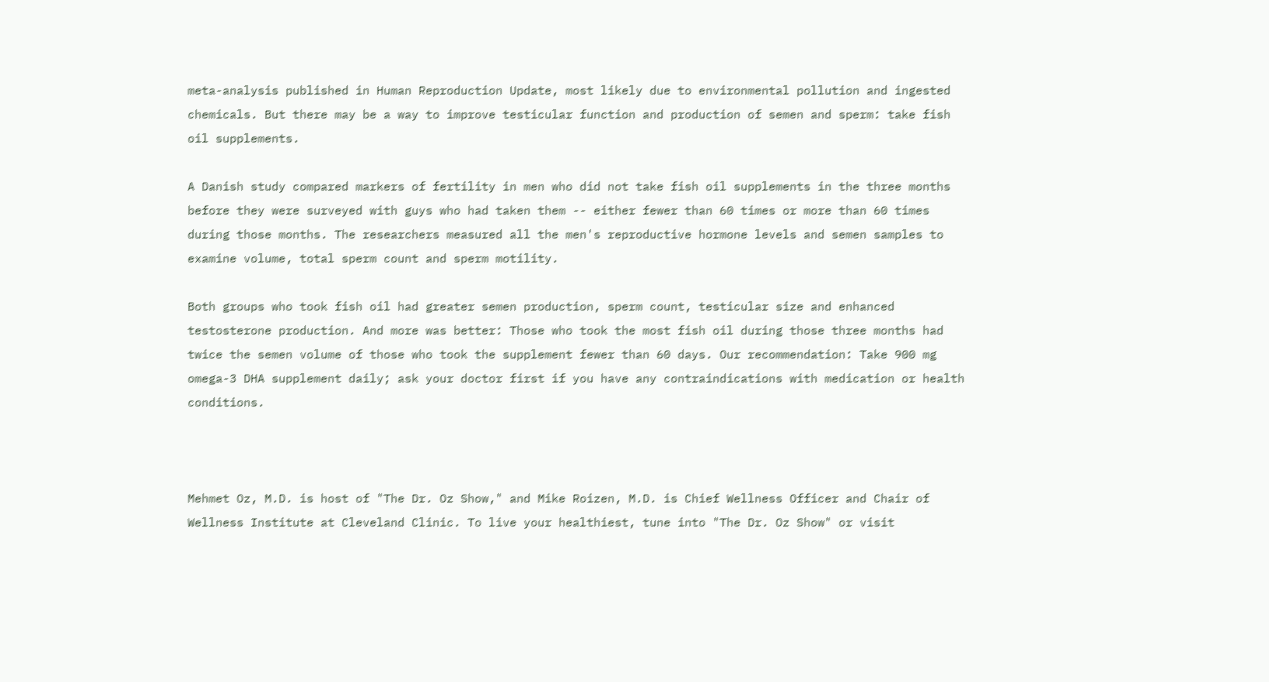meta-analysis published in Human Reproduction Update, most likely due to environmental pollution and ingested chemicals. But there may be a way to improve testicular function and production of semen and sperm: take fish oil supplements.

A Danish study compared markers of fertility in men who did not take fish oil supplements in the three months before they were surveyed with guys who had taken them -- either fewer than 60 times or more than 60 times during those months. The researchers measured all the men's reproductive hormone levels and semen samples to examine volume, total sperm count and sperm motility.

Both groups who took fish oil had greater semen production, sperm count, testicular size and enhanced testosterone production. And more was better: Those who took the most fish oil during those three months had twice the semen volume of those who took the supplement fewer than 60 days. Our recommendation: Take 900 mg omega-3 DHA supplement daily; ask your doctor first if you have any contraindications with medication or health conditions.



Mehmet Oz, M.D. is host of "The Dr. Oz Show," and Mike Roizen, M.D. is Chief Wellness Officer and Chair of Wellness Institute at Cleveland Clinic. To live your healthiest, tune into "The Dr. Oz Show" or visit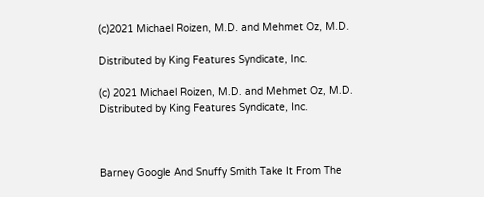(c)2021 Michael Roizen, M.D. and Mehmet Oz, M.D.

Distributed by King Features Syndicate, Inc.

(c) 2021 Michael Roizen, M.D. and Mehmet Oz, M.D. Distributed by King Features Syndicate, Inc.



Barney Google And Snuffy Smith Take It From The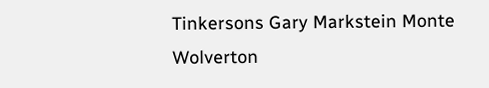Tinkersons Gary Markstein Monte Wolverton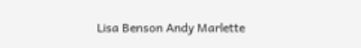Lisa Benson Andy Marlette